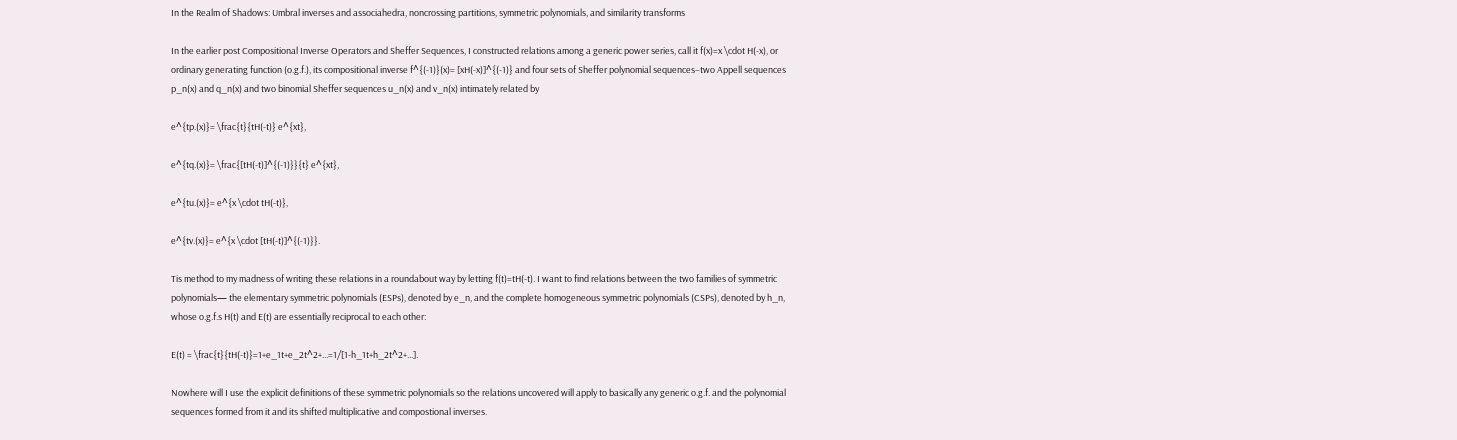In the Realm of Shadows: Umbral inverses and associahedra, noncrossing partitions, symmetric polynomials, and similarity transforms

In the earlier post Compositional Inverse Operators and Sheffer Sequences, I constructed relations among a generic power series, call it f(x)=x \cdot H(-x), or ordinary generating function (o.g.f.), its compositional inverse f^{(-1)}(x)= [xH(-x)]^{(-1)} and four sets of Sheffer polynomial sequences–two Appell sequences p_n(x) and q_n(x) and two binomial Sheffer sequences u_n(x) and v_n(x) intimately related by

e^{tp.(x)}= \frac{t}{tH(-t)} e^{xt},

e^{tq.(x)}= \frac{[tH(-t)]^{(-1)}}{t} e^{xt},

e^{tu.(x)}= e^{x \cdot tH(-t)},

e^{tv.(x)}= e^{x \cdot [tH(-t)]^{(-1)}}.

Tis method to my madness of writing these relations in a roundabout way by letting f(t)=tH(-t). I want to find relations between the two families of symmetric polynomials— the elementary symmetric polynomials (ESPs), denoted by e_n, and the complete homogeneous symmetric polynomials (CSPs), denoted by h_n, whose o.g.f.s H(t) and E(t) are essentially reciprocal to each other:

E(t) = \frac{t}{tH(-t)}=1+e_1t+e_2t^2+...=1/[1-h_1t+h_2t^2+...].

Nowhere will I use the explicit definitions of these symmetric polynomials so the relations uncovered will apply to basically any generic o.g.f. and the polynomial sequences formed from it and its shifted multiplicative and compostional inverses.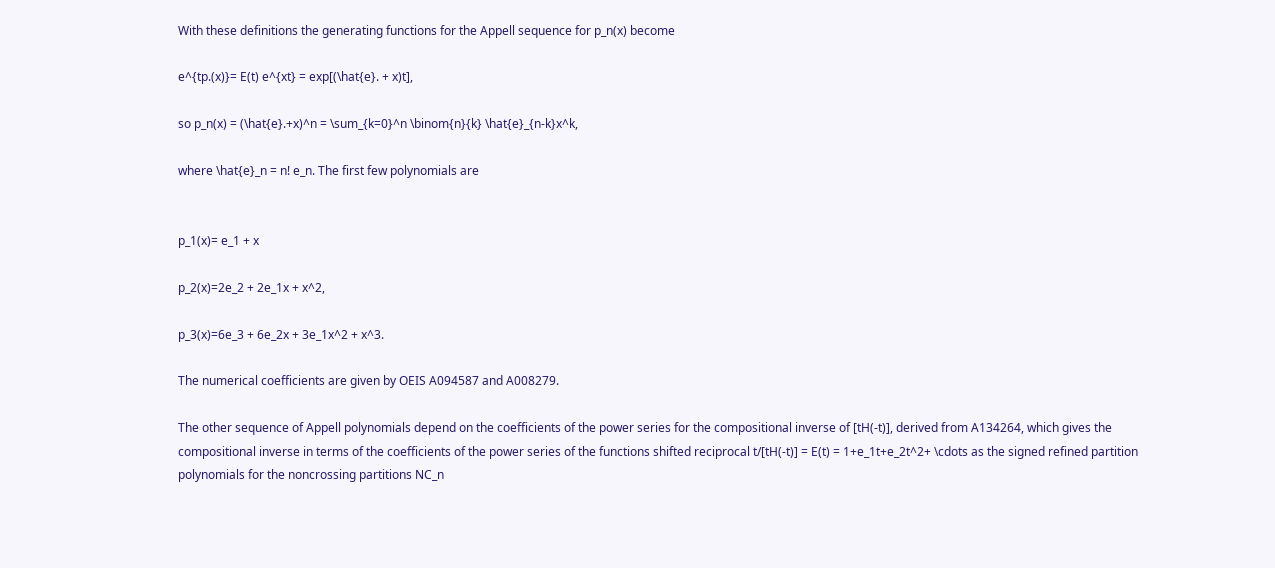With these definitions the generating functions for the Appell sequence for p_n(x) become

e^{tp.(x)}= E(t) e^{xt} = exp[(\hat{e}. + x)t],

so p_n(x) = (\hat{e}.+x)^n = \sum_{k=0}^n \binom{n}{k} \hat{e}_{n-k}x^k,

where \hat{e}_n = n! e_n. The first few polynomials are


p_1(x)= e_1 + x

p_2(x)=2e_2 + 2e_1x + x^2,

p_3(x)=6e_3 + 6e_2x + 3e_1x^2 + x^3.

The numerical coefficients are given by OEIS A094587 and A008279.

The other sequence of Appell polynomials depend on the coefficients of the power series for the compositional inverse of [tH(-t)], derived from A134264, which gives the compositional inverse in terms of the coefficients of the power series of the functions shifted reciprocal t/[tH(-t)] = E(t) = 1+e_1t+e_2t^2+ \cdots as the signed refined partition polynomials for the noncrossing partitions NC_n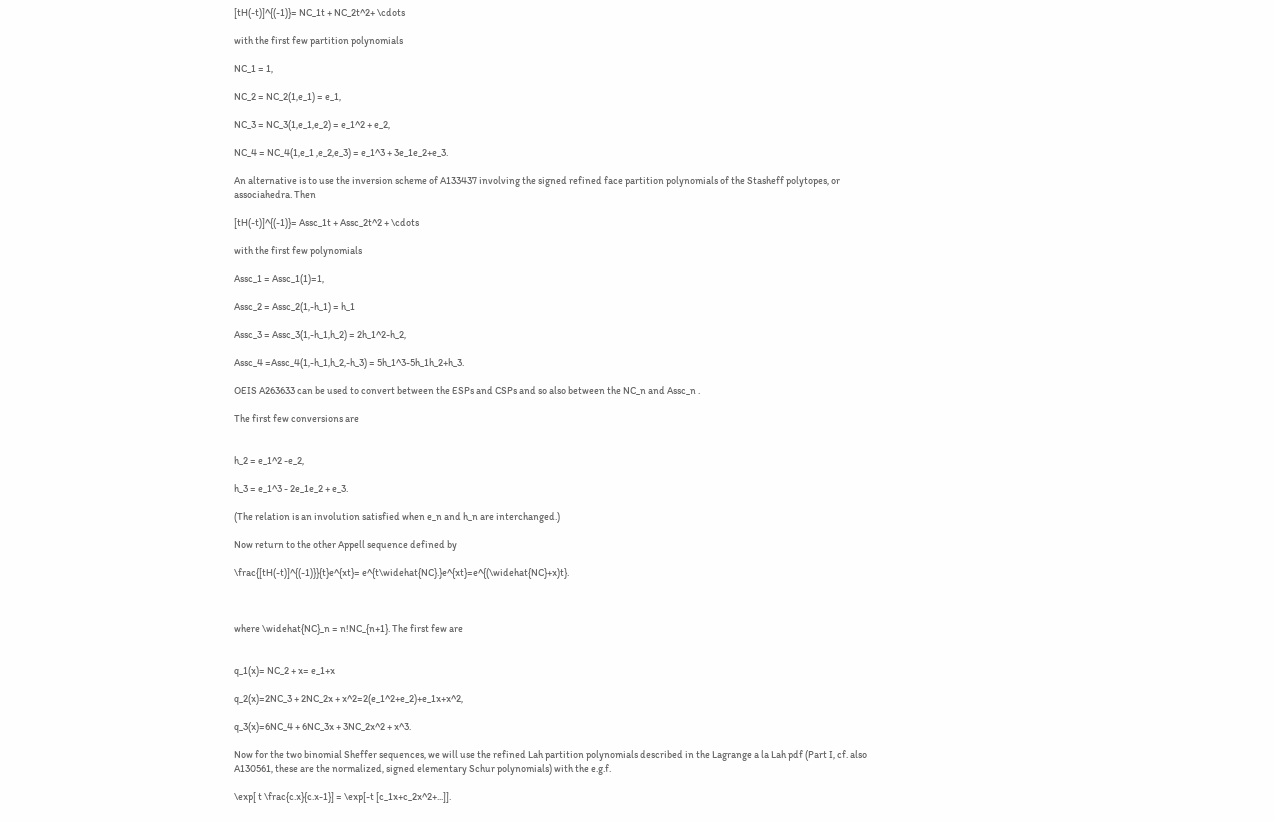[tH(-t)]^{(-1)}= NC_1t + NC_2t^2+ \cdots

with the first few partition polynomials

NC_1 = 1,

NC_2 = NC_2(1,e_1) = e_1,

NC_3 = NC_3(1,e_1,e_2) = e_1^2 + e_2,

NC_4 = NC_4(1,e_1 ,e_2,e_3) = e_1^3 + 3e_1e_2+e_3.

An alternative is to use the inversion scheme of A133437 involving the signed refined face partition polynomials of the Stasheff polytopes, or associahedra. Then

[tH(-t)]^{(-1)}= Assc_1t + Assc_2t^2 + \cdots

with the first few polynomials

Assc_1 = Assc_1(1)=1,

Assc_2 = Assc_2(1,-h_1) = h_1

Assc_3 = Assc_3(1,-h_1,h_2) = 2h_1^2-h_2,

Assc_4 =Assc_4(1,-h_1,h_2,-h_3) = 5h_1^3-5h_1h_2+h_3.

OEIS A263633 can be used to convert between the ESPs and CSPs and so also between the NC_n and Assc_n .

The first few conversions are


h_2 = e_1^2 -e_2,

h_3 = e_1^3 - 2e_1e_2 + e_3.

(The relation is an involution satisfied when e_n and h_n are interchanged.)

Now return to the other Appell sequence defined by

\frac{[tH(-t)]^{(-1)}}{t}e^{xt}= e^{t\widehat{NC}.}e^{xt}=e^{(\widehat{NC}+x)t}.



where \widehat{NC}_n = n!NC_{n+1}. The first few are


q_1(x)= NC_2 + x= e_1+x

q_2(x)=2NC_3 + 2NC_2x + x^2=2(e_1^2+e_2)+e_1x+x^2,

q_3(x)=6NC_4 + 6NC_3x + 3NC_2x^2 + x^3.

Now for the two binomial Sheffer sequences, we will use the refined Lah partition polynomials described in the Lagrange a la Lah pdf (Part I, cf. also A130561, these are the normalized, signed elementary Schur polynomials) with the e.g.f.

\exp[ t \frac{c.x}{c.x-1}] = \exp[-t [c_1x+c_2x^2+...]].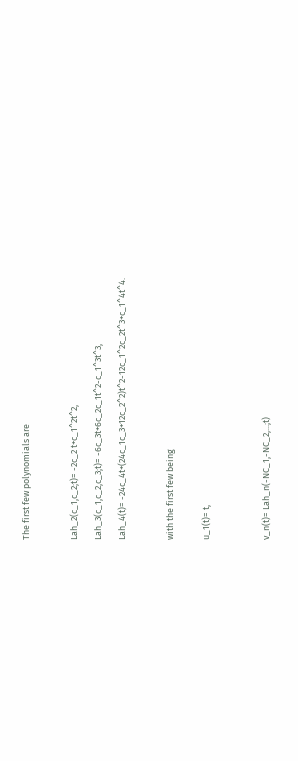The first few polynomials are



Lah_2(c_1,c_2;t)= -2c_2 t+c_1^2t^2,

Lah_3(c_1,c_2,c_3;t)= -6c_3t+6c_2c_1t^2-c_1^3t^3,

Lah_4(t)= -24c_4t+(24c_1c_3+12c_2^2)t^2-12c_1^2c_2t^3+c_1^4t^4.



with the first few being


u_1(t)= t,




v_n(t)= Lah_n(-NC_1,-NC_2,...;t)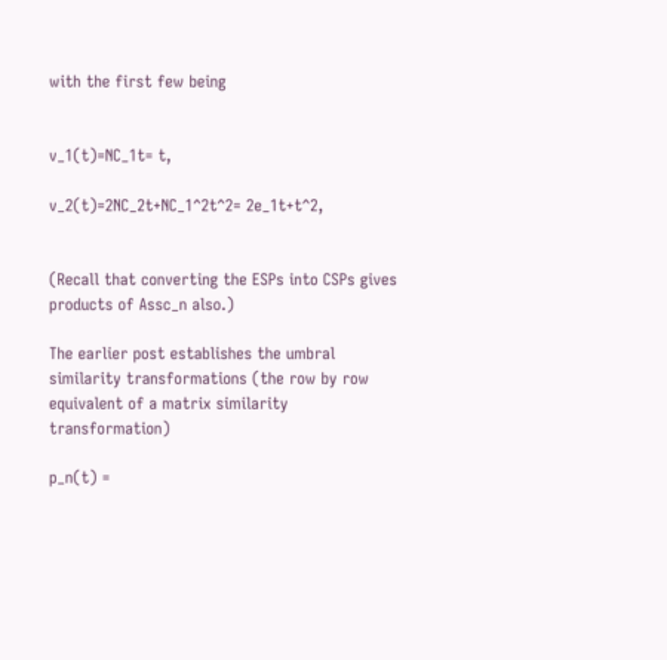with the first few being


v_1(t)=NC_1t= t,

v_2(t)=2NC_2t+NC_1^2t^2= 2e_1t+t^2,


(Recall that converting the ESPs into CSPs gives products of Assc_n also.)

The earlier post establishes the umbral similarity transformations (the row by row equivalent of a matrix similarity transformation)

p_n(t) =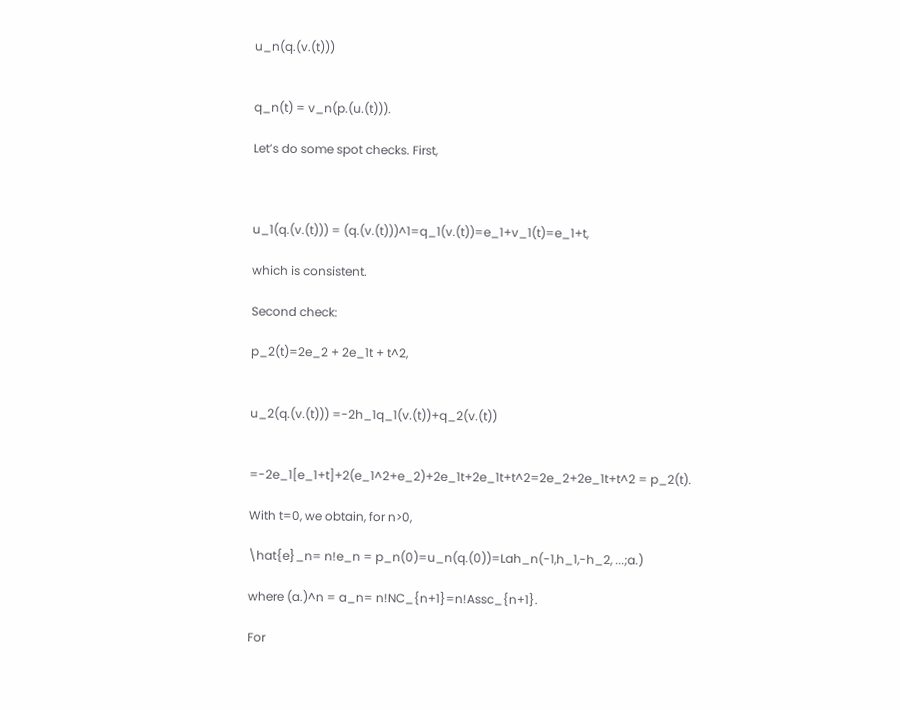u_n(q.(v.(t)))


q_n(t) = v_n(p.(u.(t))).

Let’s do some spot checks. First,



u_1(q.(v.(t))) = (q.(v.(t)))^1=q_1(v.(t))=e_1+v_1(t)=e_1+t,

which is consistent.

Second check:

p_2(t)=2e_2 + 2e_1t + t^2,


u_2(q.(v.(t))) =-2h_1q_1(v.(t))+q_2(v.(t))


=-2e_1[e_1+t]+2(e_1^2+e_2)+2e_1t+2e_1t+t^2=2e_2+2e_1t+t^2 = p_2(t).

With t=0, we obtain, for n>0,

\hat{e}_n= n!e_n = p_n(0)=u_n(q.(0))=Lah_n(-1,h_1,-h_2, ...;a.)

where (a.)^n = a_n= n!NC_{n+1}=n!Assc_{n+1}.

For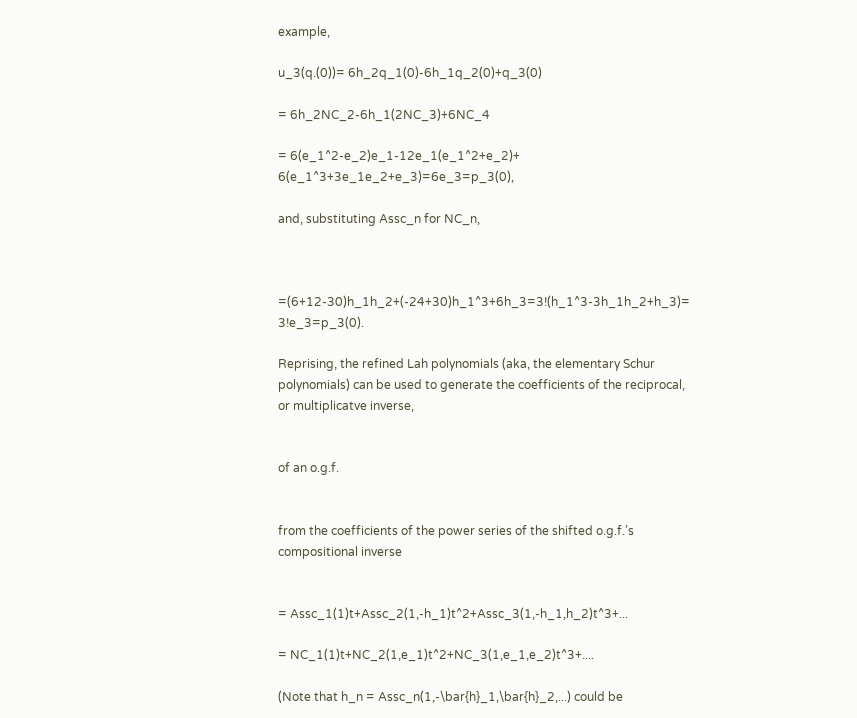example,

u_3(q.(0))= 6h_2q_1(0)-6h_1q_2(0)+q_3(0)

= 6h_2NC_2-6h_1(2NC_3)+6NC_4

= 6(e_1^2-e_2)e_1-12e_1(e_1^2+e_2)+ 6(e_1^3+3e_1e_2+e_3)=6e_3=p_3(0),

and, substituting Assc_n for NC_n,



=(6+12-30)h_1h_2+(-24+30)h_1^3+6h_3=3!(h_1^3-3h_1h_2+h_3)= 3!e_3=p_3(0).

Reprising, the refined Lah polynomials (aka, the elementary Schur polynomials) can be used to generate the coefficients of the reciprocal, or multiplicatve inverse,


of an o.g.f.


from the coefficients of the power series of the shifted o.g.f.’s compositional inverse


= Assc_1(1)t+Assc_2(1,-h_1)t^2+Assc_3(1,-h_1,h_2)t^3+...

= NC_1(1)t+NC_2(1,e_1)t^2+NC_3(1,e_1,e_2)t^3+....

(Note that h_n = Assc_n(1,-\bar{h}_1,\bar{h}_2,...) could be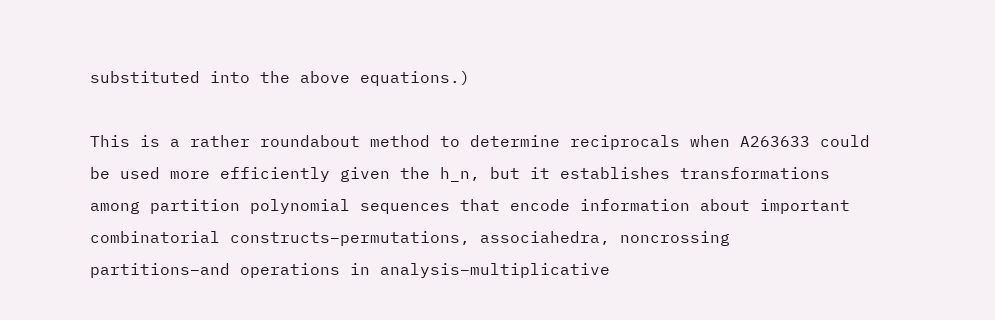substituted into the above equations.)

This is a rather roundabout method to determine reciprocals when A263633 could be used more efficiently given the h_n, but it establishes transformations among partition polynomial sequences that encode information about important combinatorial constructs–permutations, associahedra, noncrossing partitions–and operations in analysis–multiplicative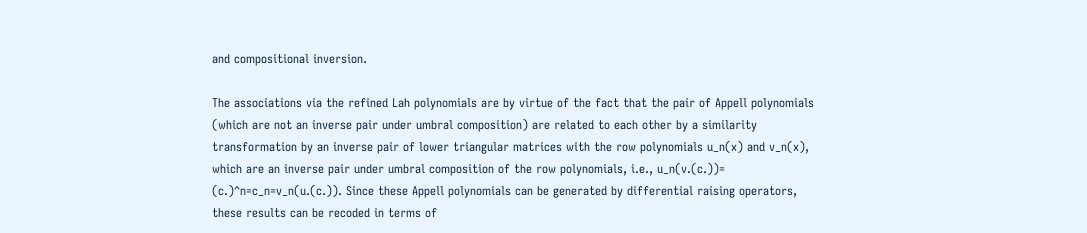and compositional inversion.

The associations via the refined Lah polynomials are by virtue of the fact that the pair of Appell polynomials (which are not an inverse pair under umbral composition) are related to each other by a similarity transformation by an inverse pair of lower triangular matrices with the row polynomials u_n(x) and v_n(x), which are an inverse pair under umbral composition of the row polynomials, i.e., u_n(v.(c.))= (c.)^n=c_n=v_n(u.(c.)). Since these Appell polynomials can be generated by differential raising operators, these results can be recoded in terms of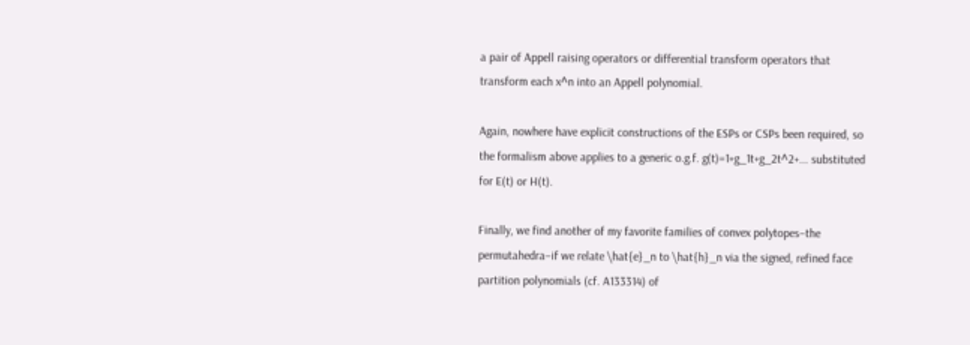a pair of Appell raising operators or differential transform operators that transform each x^n into an Appell polynomial.

Again, nowhere have explicit constructions of the ESPs or CSPs been required, so the formalism above applies to a generic o.g.f. g(t)=1+g_1t+g_2t^2+... substituted for E(t) or H(t).

Finally, we find another of my favorite families of convex polytopes–the permutahedra–if we relate \hat{e}_n to \hat{h}_n via the signed, refined face partition polynomials (cf. A133314) of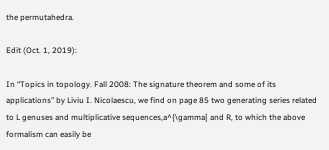the permutahedra.

Edit (Oct. 1, 2019):

In “Topics in topology. Fall 2008: The signature theorem and some of its applications” by Liviu I. Nicolaescu, we find on page 85 two generating series related to L genuses and multiplicative sequences,a^{\gamma} and R, to which the above formalism can easily be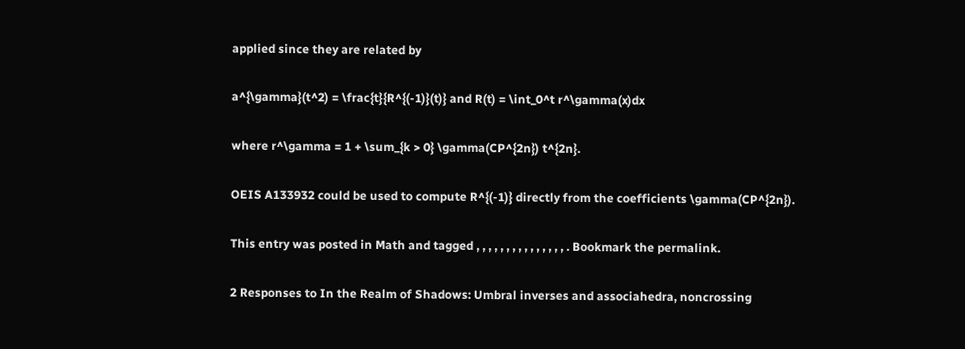applied since they are related by

a^{\gamma}(t^2) = \frac{t}{R^{(-1)}(t)} and R(t) = \int_0^t r^\gamma(x)dx

where r^\gamma = 1 + \sum_{k > 0} \gamma(CP^{2n}) t^{2n}.

OEIS A133932 could be used to compute R^{(-1)} directly from the coefficients \gamma(CP^{2n}).

This entry was posted in Math and tagged , , , , , , , , , , , , , , , . Bookmark the permalink.

2 Responses to In the Realm of Shadows: Umbral inverses and associahedra, noncrossing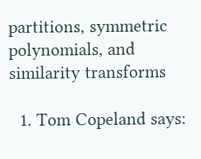partitions, symmetric polynomials, and similarity transforms

  1. Tom Copeland says: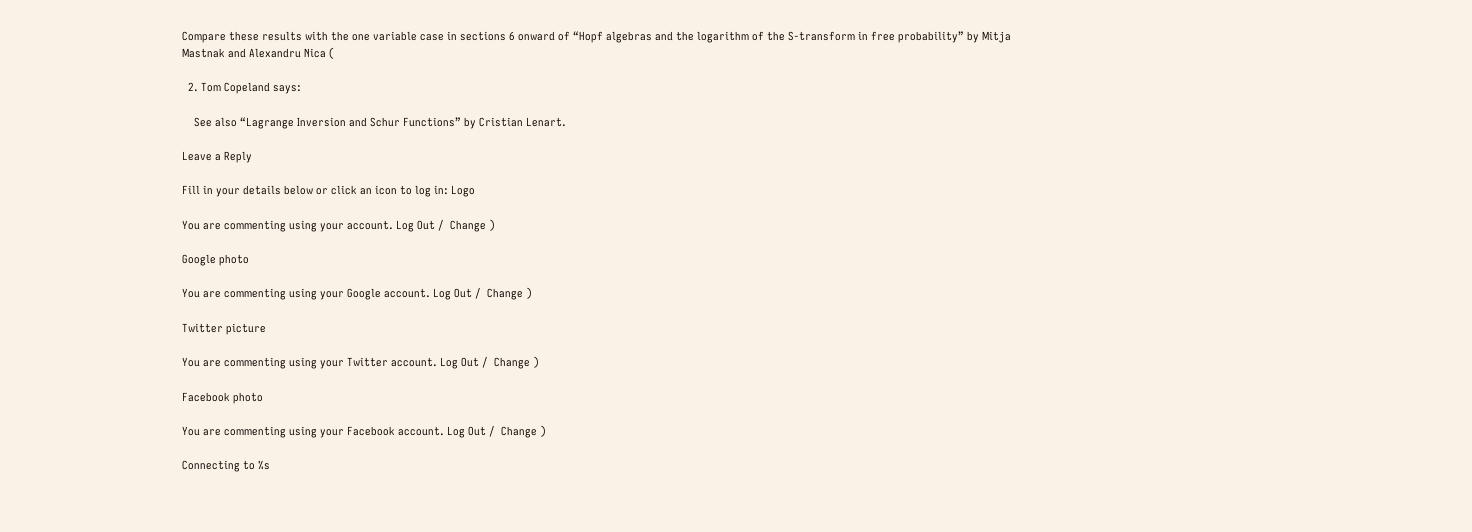Compare these results with the one variable case in sections 6 onward of “Hopf algebras and the logarithm of the S-transform in free probability” by Mitja Mastnak and Alexandru Nica (

  2. Tom Copeland says:

    See also “Lagrange Inversion and Schur Functions” by Cristian Lenart.

Leave a Reply

Fill in your details below or click an icon to log in: Logo

You are commenting using your account. Log Out /  Change )

Google photo

You are commenting using your Google account. Log Out /  Change )

Twitter picture

You are commenting using your Twitter account. Log Out /  Change )

Facebook photo

You are commenting using your Facebook account. Log Out /  Change )

Connecting to %s